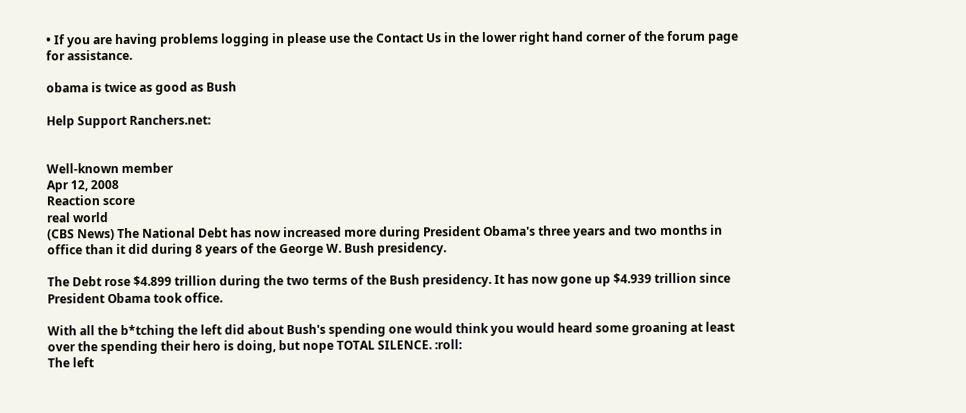• If you are having problems logging in please use the Contact Us in the lower right hand corner of the forum page for assistance.

obama is twice as good as Bush

Help Support Ranchers.net:


Well-known member
Apr 12, 2008
Reaction score
real world
(CBS News) The National Debt has now increased more during President Obama's three years and two months in office than it did during 8 years of the George W. Bush presidency.

The Debt rose $4.899 trillion during the two terms of the Bush presidency. It has now gone up $4.939 trillion since President Obama took office.

With all the b*tching the left did about Bush's spending one would think you would heard some groaning at least over the spending their hero is doing, but nope TOTAL SILENCE. :roll:
The left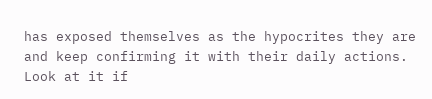has exposed themselves as the hypocrites they are and keep confirming it with their daily actions.
Look at it if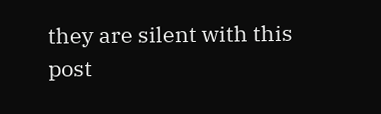they are silent with this post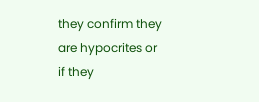they confirm they are hypocrites or if they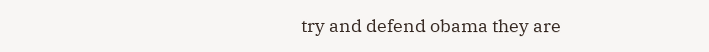try and defend obama they are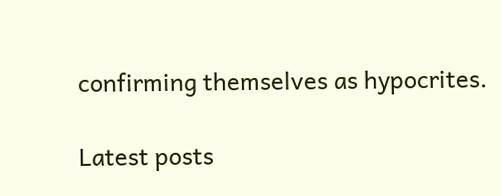confirming themselves as hypocrites.

Latest posts